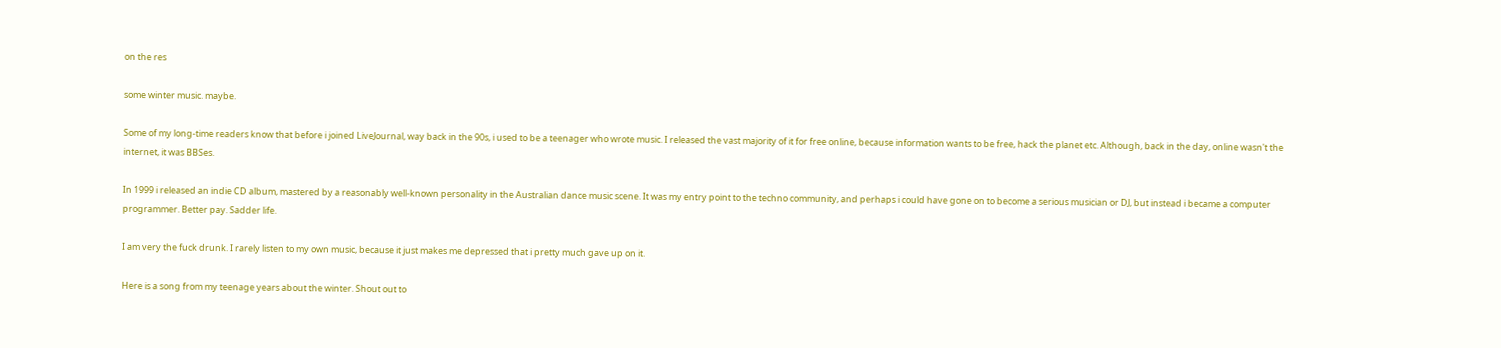on the res

some winter music. maybe.

Some of my long-time readers know that before i joined LiveJournal, way back in the 90s, i used to be a teenager who wrote music. I released the vast majority of it for free online, because information wants to be free, hack the planet etc. Although, back in the day, online wasn't the internet, it was BBSes.

In 1999 i released an indie CD album, mastered by a reasonably well-known personality in the Australian dance music scene. It was my entry point to the techno community, and perhaps i could have gone on to become a serious musician or DJ, but instead i became a computer programmer. Better pay. Sadder life.

I am very the fuck drunk. I rarely listen to my own music, because it just makes me depressed that i pretty much gave up on it.

Here is a song from my teenage years about the winter. Shout out to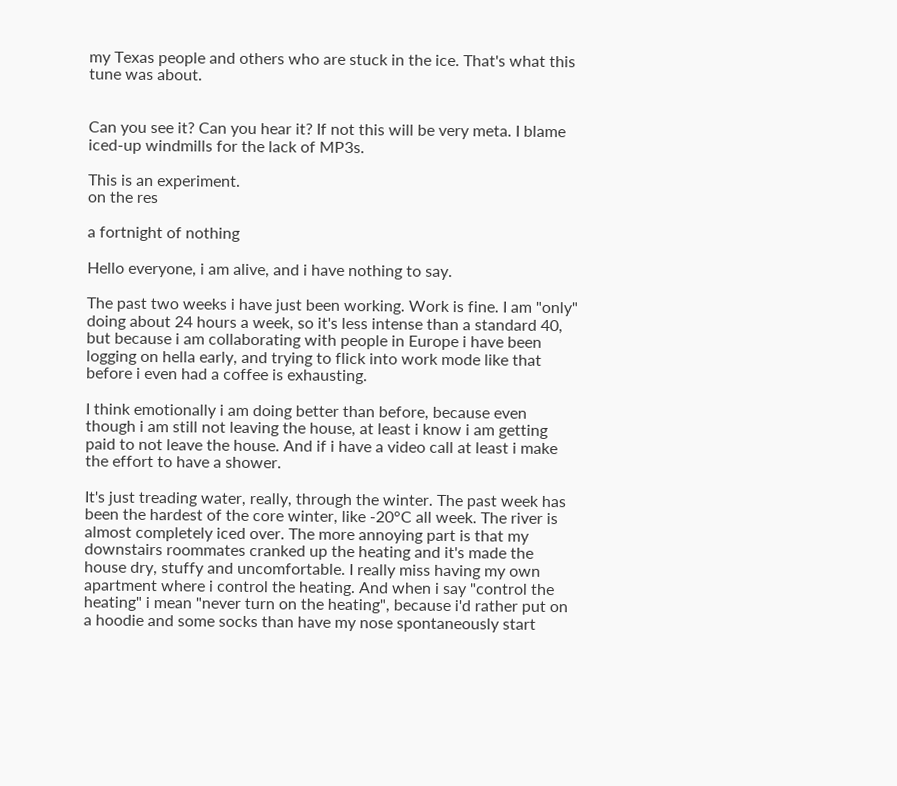my Texas people and others who are stuck in the ice. That's what this tune was about.


Can you see it? Can you hear it? If not this will be very meta. I blame iced-up windmills for the lack of MP3s.

This is an experiment.
on the res

a fortnight of nothing

Hello everyone, i am alive, and i have nothing to say.

The past two weeks i have just been working. Work is fine. I am "only" doing about 24 hours a week, so it's less intense than a standard 40, but because i am collaborating with people in Europe i have been logging on hella early, and trying to flick into work mode like that before i even had a coffee is exhausting.

I think emotionally i am doing better than before, because even though i am still not leaving the house, at least i know i am getting paid to not leave the house. And if i have a video call at least i make the effort to have a shower.

It's just treading water, really, through the winter. The past week has been the hardest of the core winter, like -20°C all week. The river is almost completely iced over. The more annoying part is that my downstairs roommates cranked up the heating and it's made the house dry, stuffy and uncomfortable. I really miss having my own apartment where i control the heating. And when i say "control the heating" i mean "never turn on the heating", because i'd rather put on a hoodie and some socks than have my nose spontaneously start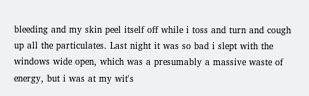bleeding and my skin peel itself off while i toss and turn and cough up all the particulates. Last night it was so bad i slept with the windows wide open, which was a presumably a massive waste of energy, but i was at my wit's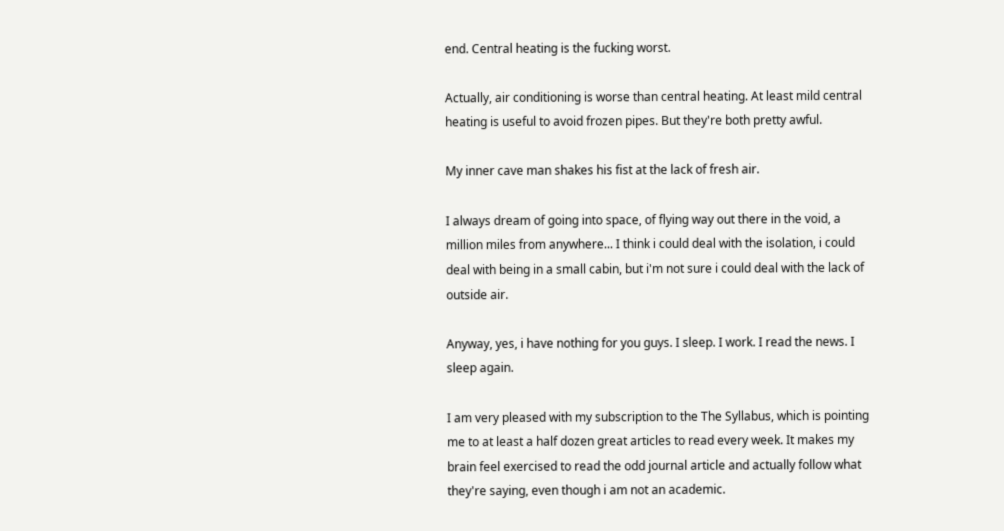end. Central heating is the fucking worst.

Actually, air conditioning is worse than central heating. At least mild central heating is useful to avoid frozen pipes. But they're both pretty awful.

My inner cave man shakes his fist at the lack of fresh air.

I always dream of going into space, of flying way out there in the void, a million miles from anywhere... I think i could deal with the isolation, i could deal with being in a small cabin, but i'm not sure i could deal with the lack of outside air.

Anyway, yes, i have nothing for you guys. I sleep. I work. I read the news. I sleep again.

I am very pleased with my subscription to the The Syllabus, which is pointing me to at least a half dozen great articles to read every week. It makes my brain feel exercised to read the odd journal article and actually follow what they're saying, even though i am not an academic.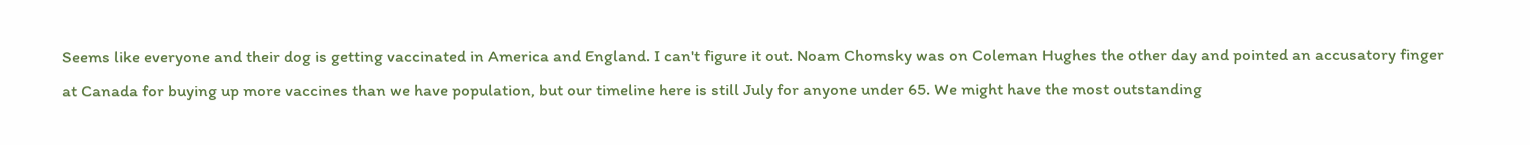Seems like everyone and their dog is getting vaccinated in America and England. I can't figure it out. Noam Chomsky was on Coleman Hughes the other day and pointed an accusatory finger at Canada for buying up more vaccines than we have population, but our timeline here is still July for anyone under 65. We might have the most outstanding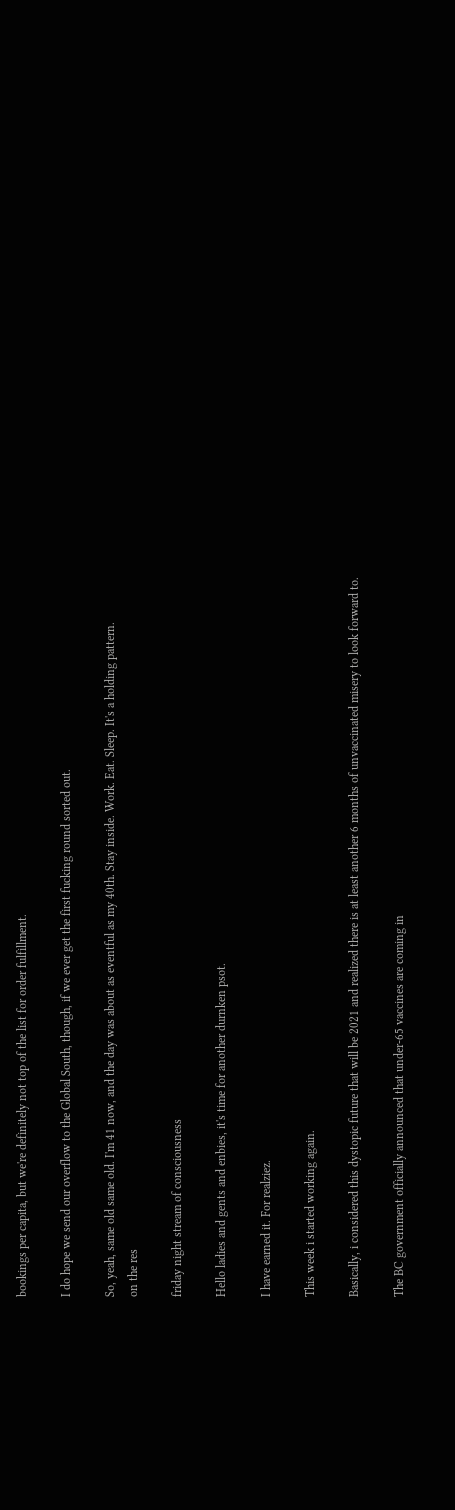bookings per capita, but we're definitely not top of the list for order fulfillment.

I do hope we send our overflow to the Global South, though, if we ever get the first fucking round sorted out.

So, yeah, same old same old. I'm 41 now, and the day was about as eventful as my 40th. Stay inside. Work. Eat. Sleep. It's a holding pattern.
on the res

friday night stream of consciousness

Hello ladies and gents and enbies, it's time for another durnken psot.

I have earned it. For realziez.

This week i started working again.

Basically, i considered this dystopic future that will be 2021 and realized there is at least another 6 months of unvaccinated misery to look forward to.

The BC government officially announced that under-65 vaccines are coming in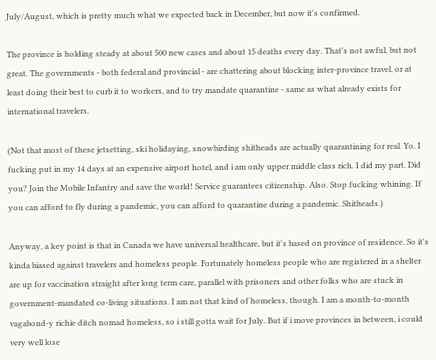July/August, which is pretty much what we expected back in December, but now it's confirmed.

The province is holding steady at about 500 new cases and about 15 deaths every day. That's not awful, but not great. The governments - both federal and provincial - are chattering about blocking inter-province travel, or at least doing their best to curb it to workers, and to try mandate quarantine - same as what already exists for international travelers.

(Not that most of these jetsetting, ski holidaying, snowbirding shitheads are actually quarantining for real. Yo. I fucking put in my 14 days at an expensive airport hotel, and i am only upper middle class rich. I did my part. Did you? Join the Mobile Infantry and save the world! Service guarantees citizenship. Also. Stop fucking whining. If you can afford to fly during a pandemic, you can afford to quarantine during a pandemic. Shitheads.)

Anyway, a key point is that in Canada we have universal healthcare, but it's based on province of residence. So it's kinda biased against travelers and homeless people. Fortunately homeless people who are registered in a shelter are up for vaccination straight after long term care, parallel with prisoners and other folks who are stuck in government-mandated co-living situations. I am not that kind of homeless, though. I am a month-to-month vagabond-y richie ditch nomad homeless, so i still gotta wait for July. But if i move provinces in between, i could very well lose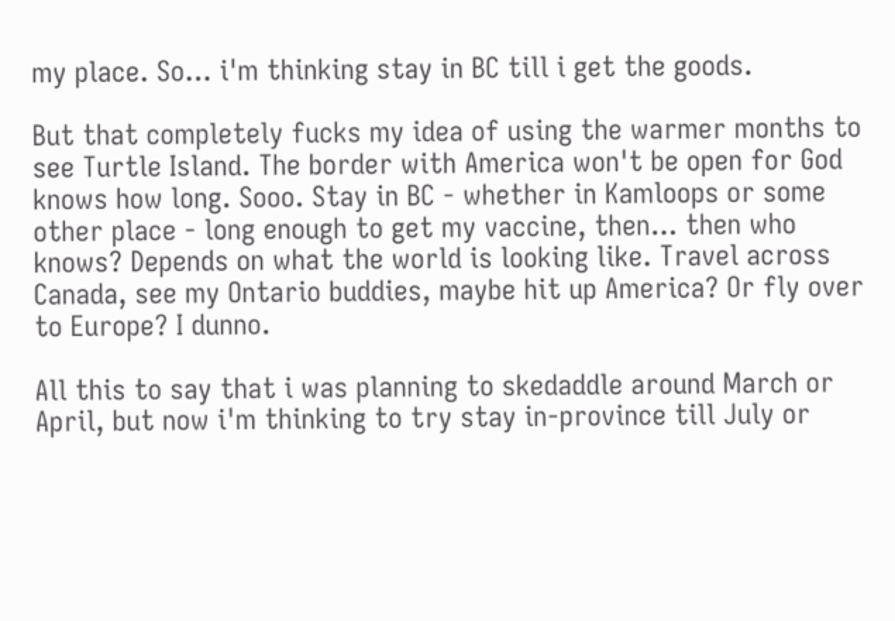my place. So... i'm thinking stay in BC till i get the goods.

But that completely fucks my idea of using the warmer months to see Turtle Island. The border with America won't be open for God knows how long. Sooo. Stay in BC - whether in Kamloops or some other place - long enough to get my vaccine, then... then who knows? Depends on what the world is looking like. Travel across Canada, see my Ontario buddies, maybe hit up America? Or fly over to Europe? I dunno.

All this to say that i was planning to skedaddle around March or April, but now i'm thinking to try stay in-province till July or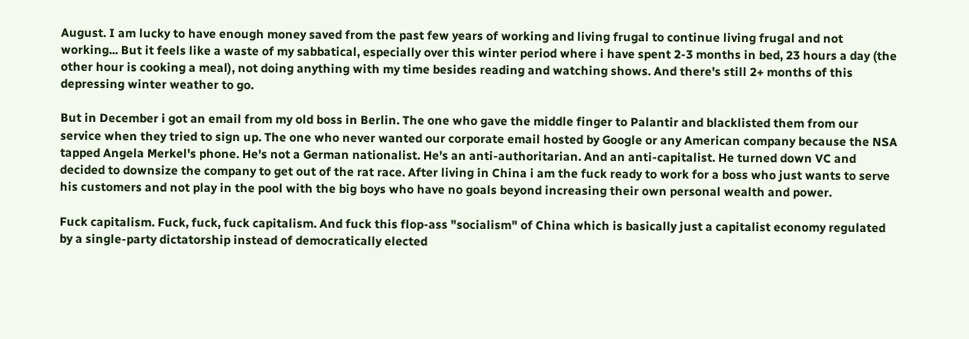August. I am lucky to have enough money saved from the past few years of working and living frugal to continue living frugal and not working... But it feels like a waste of my sabbatical, especially over this winter period where i have spent 2-3 months in bed, 23 hours a day (the other hour is cooking a meal), not doing anything with my time besides reading and watching shows. And there's still 2+ months of this depressing winter weather to go.

But in December i got an email from my old boss in Berlin. The one who gave the middle finger to Palantir and blacklisted them from our service when they tried to sign up. The one who never wanted our corporate email hosted by Google or any American company because the NSA tapped Angela Merkel's phone. He's not a German nationalist. He's an anti-authoritarian. And an anti-capitalist. He turned down VC and decided to downsize the company to get out of the rat race. After living in China i am the fuck ready to work for a boss who just wants to serve his customers and not play in the pool with the big boys who have no goals beyond increasing their own personal wealth and power.

Fuck capitalism. Fuck, fuck, fuck capitalism. And fuck this flop-ass "socialism" of China which is basically just a capitalist economy regulated by a single-party dictatorship instead of democratically elected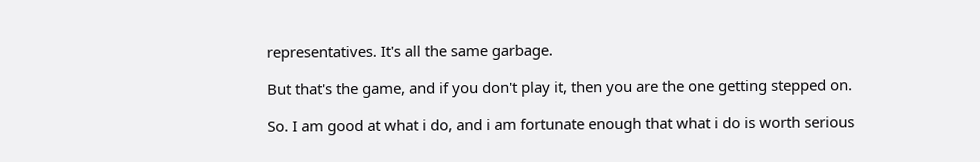representatives. It's all the same garbage.

But that's the game, and if you don't play it, then you are the one getting stepped on.

So. I am good at what i do, and i am fortunate enough that what i do is worth serious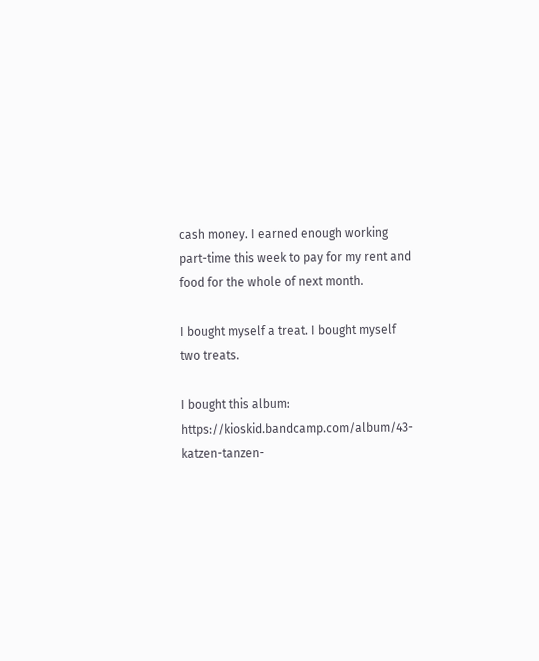cash money. I earned enough working part-time this week to pay for my rent and food for the whole of next month.

I bought myself a treat. I bought myself two treats.

I bought this album: https://kioskid.bandcamp.com/album/43-katzen-tanzen-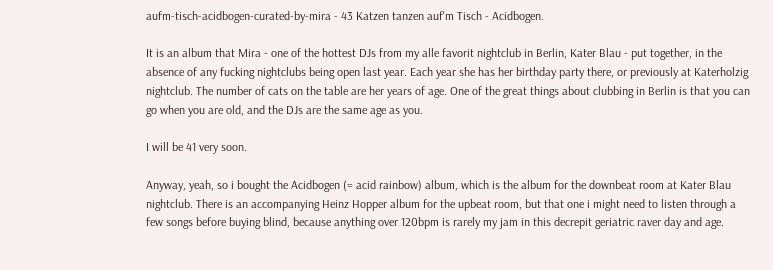aufm-tisch-acidbogen-curated-by-mira - 43 Katzen tanzen auf'm Tisch - Acidbogen.

It is an album that Mira - one of the hottest DJs from my alle favorit nightclub in Berlin, Kater Blau - put together, in the absence of any fucking nightclubs being open last year. Each year she has her birthday party there, or previously at Katerholzig nightclub. The number of cats on the table are her years of age. One of the great things about clubbing in Berlin is that you can go when you are old, and the DJs are the same age as you.

I will be 41 very soon.

Anyway, yeah, so i bought the Acidbogen (= acid rainbow) album, which is the album for the downbeat room at Kater Blau nightclub. There is an accompanying Heinz Hopper album for the upbeat room, but that one i might need to listen through a few songs before buying blind, because anything over 120bpm is rarely my jam in this decrepit geriatric raver day and age.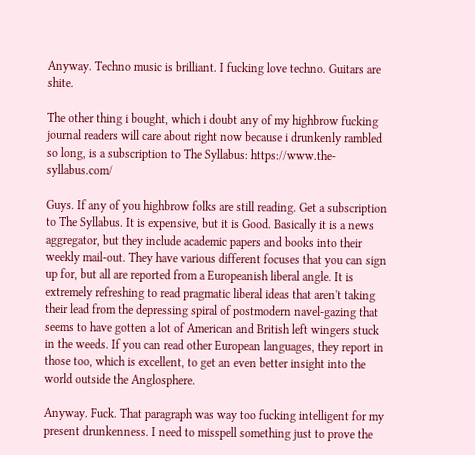Anyway. Techno music is brilliant. I fucking love techno. Guitars are shite.

The other thing i bought, which i doubt any of my highbrow fucking journal readers will care about right now because i drunkenly rambled so long, is a subscription to The Syllabus: https://www.the-syllabus.com/

Guys. If any of you highbrow folks are still reading. Get a subscription to The Syllabus. It is expensive, but it is Good. Basically it is a news aggregator, but they include academic papers and books into their weekly mail-out. They have various different focuses that you can sign up for, but all are reported from a Europeanish liberal angle. It is extremely refreshing to read pragmatic liberal ideas that aren't taking their lead from the depressing spiral of postmodern navel-gazing that seems to have gotten a lot of American and British left wingers stuck in the weeds. If you can read other European languages, they report in those too, which is excellent, to get an even better insight into the world outside the Anglosphere.

Anyway. Fuck. That paragraph was way too fucking intelligent for my present drunkenness. I need to misspell something just to prove the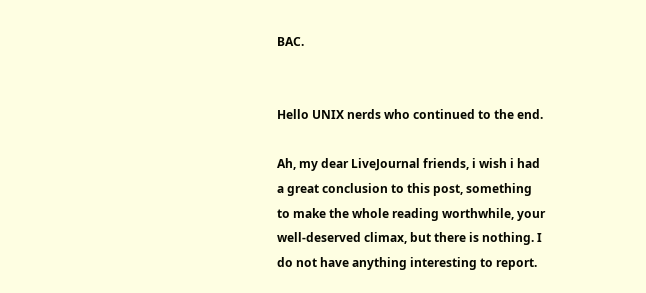BAC.


Hello UNIX nerds who continued to the end.

Ah, my dear LiveJournal friends, i wish i had a great conclusion to this post, something to make the whole reading worthwhile, your well-deserved climax, but there is nothing. I do not have anything interesting to report.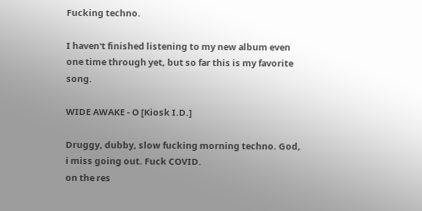Fucking techno.

I haven't finished listening to my new album even one time through yet, but so far this is my favorite song.

WIDE AWAKE - O [Kiosk I.D.]

Druggy, dubby, slow fucking morning techno. God, i miss going out. Fuck COVID.
on the res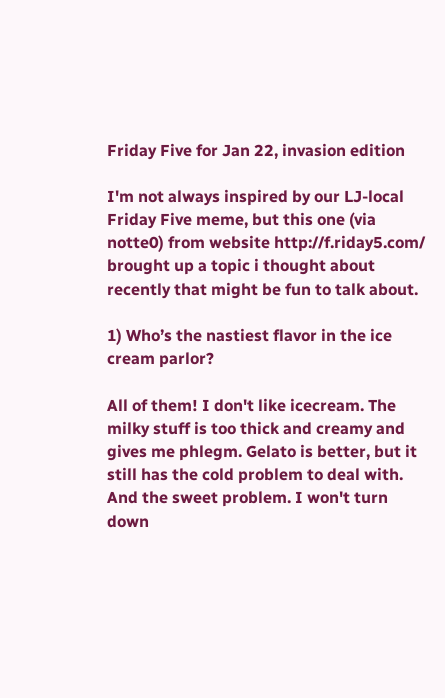Friday Five for Jan 22, invasion edition

I'm not always inspired by our LJ-local Friday Five meme, but this one (via notte0) from website http://f.riday5.com/ brought up a topic i thought about recently that might be fun to talk about.

1) Who’s the nastiest flavor in the ice cream parlor?

All of them! I don't like icecream. The milky stuff is too thick and creamy and gives me phlegm. Gelato is better, but it still has the cold problem to deal with. And the sweet problem. I won't turn down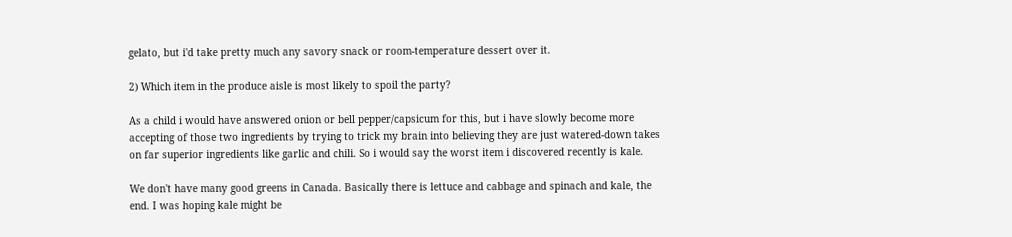gelato, but i'd take pretty much any savory snack or room-temperature dessert over it.

2) Which item in the produce aisle is most likely to spoil the party?

As a child i would have answered onion or bell pepper/capsicum for this, but i have slowly become more accepting of those two ingredients by trying to trick my brain into believing they are just watered-down takes on far superior ingredients like garlic and chili. So i would say the worst item i discovered recently is kale.

We don't have many good greens in Canada. Basically there is lettuce and cabbage and spinach and kale, the end. I was hoping kale might be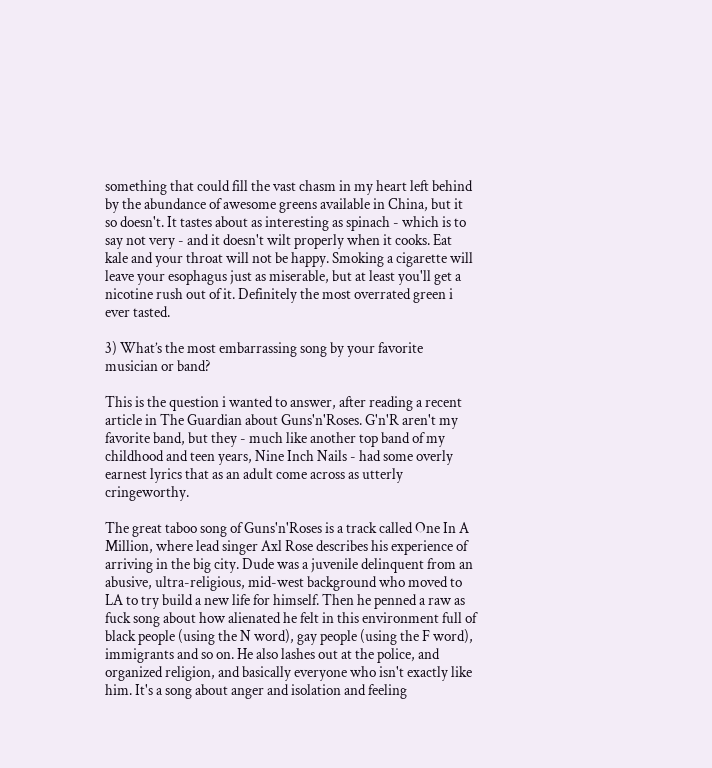something that could fill the vast chasm in my heart left behind by the abundance of awesome greens available in China, but it so doesn't. It tastes about as interesting as spinach - which is to say not very - and it doesn't wilt properly when it cooks. Eat kale and your throat will not be happy. Smoking a cigarette will leave your esophagus just as miserable, but at least you'll get a nicotine rush out of it. Definitely the most overrated green i ever tasted.

3) What’s the most embarrassing song by your favorite musician or band?

This is the question i wanted to answer, after reading a recent article in The Guardian about Guns'n'Roses. G'n'R aren't my favorite band, but they - much like another top band of my childhood and teen years, Nine Inch Nails - had some overly earnest lyrics that as an adult come across as utterly cringeworthy.

The great taboo song of Guns'n'Roses is a track called One In A Million, where lead singer Axl Rose describes his experience of arriving in the big city. Dude was a juvenile delinquent from an abusive, ultra-religious, mid-west background who moved to LA to try build a new life for himself. Then he penned a raw as fuck song about how alienated he felt in this environment full of black people (using the N word), gay people (using the F word), immigrants and so on. He also lashes out at the police, and organized religion, and basically everyone who isn't exactly like him. It's a song about anger and isolation and feeling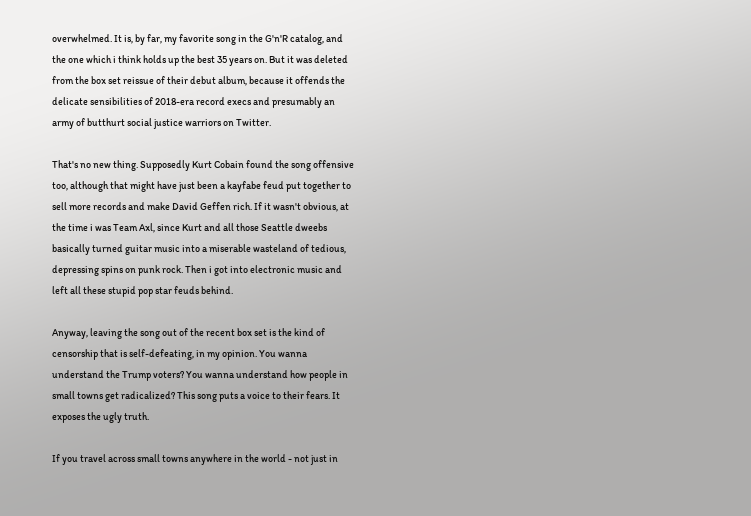overwhelmed. It is, by far, my favorite song in the G'n'R catalog, and the one which i think holds up the best 35 years on. But it was deleted from the box set reissue of their debut album, because it offends the delicate sensibilities of 2018-era record execs and presumably an army of butthurt social justice warriors on Twitter.

That's no new thing. Supposedly Kurt Cobain found the song offensive too, although that might have just been a kayfabe feud put together to sell more records and make David Geffen rich. If it wasn't obvious, at the time i was Team Axl, since Kurt and all those Seattle dweebs basically turned guitar music into a miserable wasteland of tedious, depressing spins on punk rock. Then i got into electronic music and left all these stupid pop star feuds behind.

Anyway, leaving the song out of the recent box set is the kind of censorship that is self-defeating, in my opinion. You wanna understand the Trump voters? You wanna understand how people in small towns get radicalized? This song puts a voice to their fears. It exposes the ugly truth.

If you travel across small towns anywhere in the world - not just in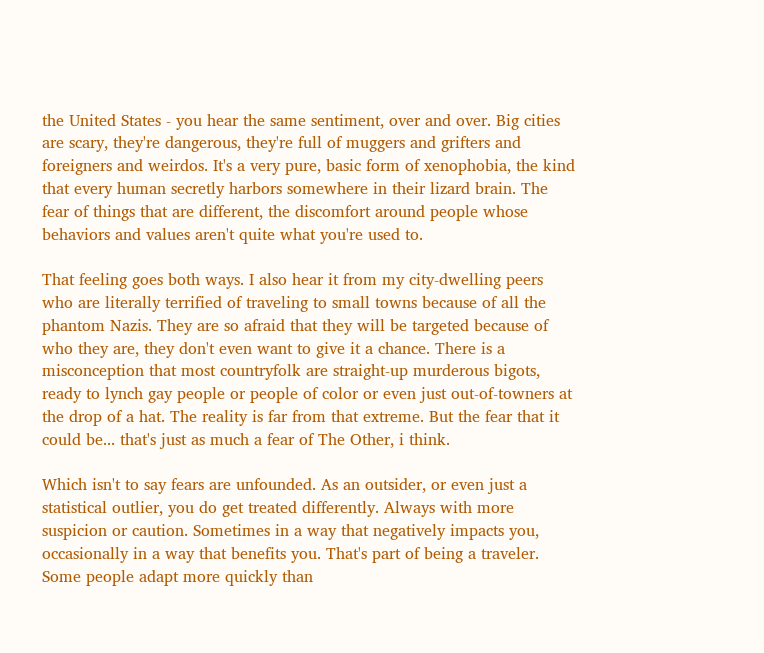the United States - you hear the same sentiment, over and over. Big cities are scary, they're dangerous, they're full of muggers and grifters and foreigners and weirdos. It's a very pure, basic form of xenophobia, the kind that every human secretly harbors somewhere in their lizard brain. The fear of things that are different, the discomfort around people whose behaviors and values aren't quite what you're used to.

That feeling goes both ways. I also hear it from my city-dwelling peers who are literally terrified of traveling to small towns because of all the phantom Nazis. They are so afraid that they will be targeted because of who they are, they don't even want to give it a chance. There is a misconception that most countryfolk are straight-up murderous bigots, ready to lynch gay people or people of color or even just out-of-towners at the drop of a hat. The reality is far from that extreme. But the fear that it could be... that's just as much a fear of The Other, i think.

Which isn't to say fears are unfounded. As an outsider, or even just a statistical outlier, you do get treated differently. Always with more suspicion or caution. Sometimes in a way that negatively impacts you, occasionally in a way that benefits you. That's part of being a traveler. Some people adapt more quickly than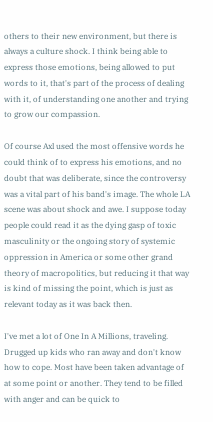others to their new environment, but there is always a culture shock. I think being able to express those emotions, being allowed to put words to it, that's part of the process of dealing with it, of understanding one another and trying to grow our compassion.

Of course Axl used the most offensive words he could think of to express his emotions, and no doubt that was deliberate, since the controversy was a vital part of his band's image. The whole LA scene was about shock and awe. I suppose today people could read it as the dying gasp of toxic masculinity or the ongoing story of systemic oppression in America or some other grand theory of macropolitics, but reducing it that way is kind of missing the point, which is just as relevant today as it was back then.

I've met a lot of One In A Millions, traveling. Drugged up kids who ran away and don't know how to cope. Most have been taken advantage of at some point or another. They tend to be filled with anger and can be quick to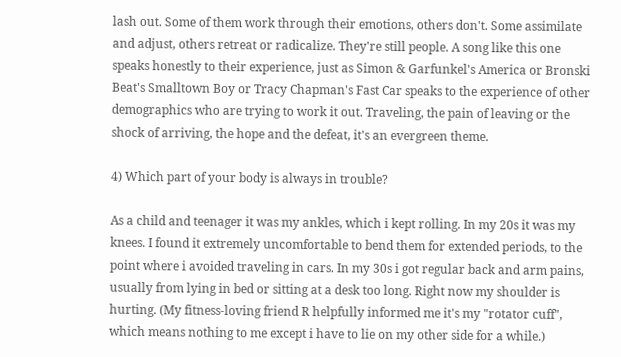lash out. Some of them work through their emotions, others don't. Some assimilate and adjust, others retreat or radicalize. They're still people. A song like this one speaks honestly to their experience, just as Simon & Garfunkel's America or Bronski Beat's Smalltown Boy or Tracy Chapman's Fast Car speaks to the experience of other demographics who are trying to work it out. Traveling, the pain of leaving or the shock of arriving, the hope and the defeat, it's an evergreen theme.

4) Which part of your body is always in trouble?

As a child and teenager it was my ankles, which i kept rolling. In my 20s it was my knees. I found it extremely uncomfortable to bend them for extended periods, to the point where i avoided traveling in cars. In my 30s i got regular back and arm pains, usually from lying in bed or sitting at a desk too long. Right now my shoulder is hurting. (My fitness-loving friend R helpfully informed me it's my "rotator cuff", which means nothing to me except i have to lie on my other side for a while.)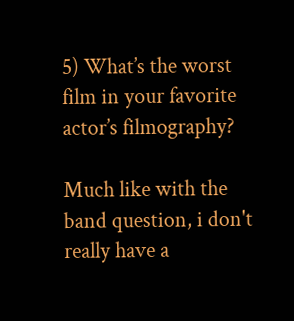5) What’s the worst film in your favorite actor’s filmography?

Much like with the band question, i don't really have a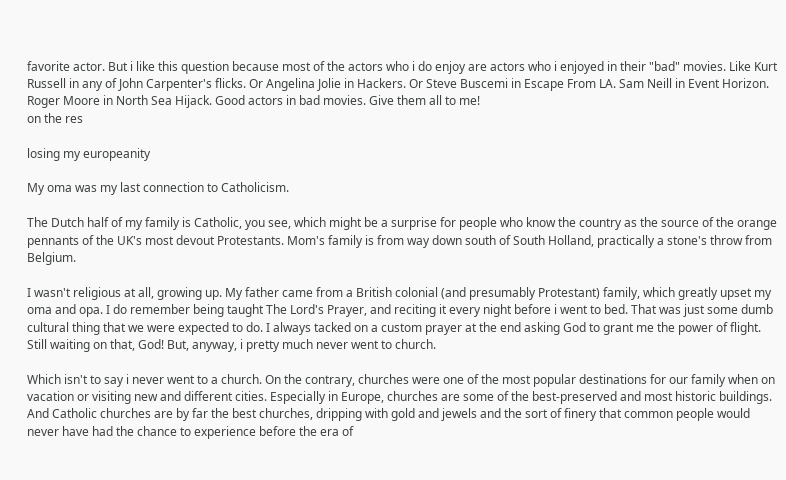favorite actor. But i like this question because most of the actors who i do enjoy are actors who i enjoyed in their "bad" movies. Like Kurt Russell in any of John Carpenter's flicks. Or Angelina Jolie in Hackers. Or Steve Buscemi in Escape From LA. Sam Neill in Event Horizon. Roger Moore in North Sea Hijack. Good actors in bad movies. Give them all to me!
on the res

losing my europeanity

My oma was my last connection to Catholicism.

The Dutch half of my family is Catholic, you see, which might be a surprise for people who know the country as the source of the orange pennants of the UK's most devout Protestants. Mom's family is from way down south of South Holland, practically a stone's throw from Belgium.

I wasn't religious at all, growing up. My father came from a British colonial (and presumably Protestant) family, which greatly upset my oma and opa. I do remember being taught The Lord's Prayer, and reciting it every night before i went to bed. That was just some dumb cultural thing that we were expected to do. I always tacked on a custom prayer at the end asking God to grant me the power of flight. Still waiting on that, God! But, anyway, i pretty much never went to church.

Which isn't to say i never went to a church. On the contrary, churches were one of the most popular destinations for our family when on vacation or visiting new and different cities. Especially in Europe, churches are some of the best-preserved and most historic buildings. And Catholic churches are by far the best churches, dripping with gold and jewels and the sort of finery that common people would never have had the chance to experience before the era of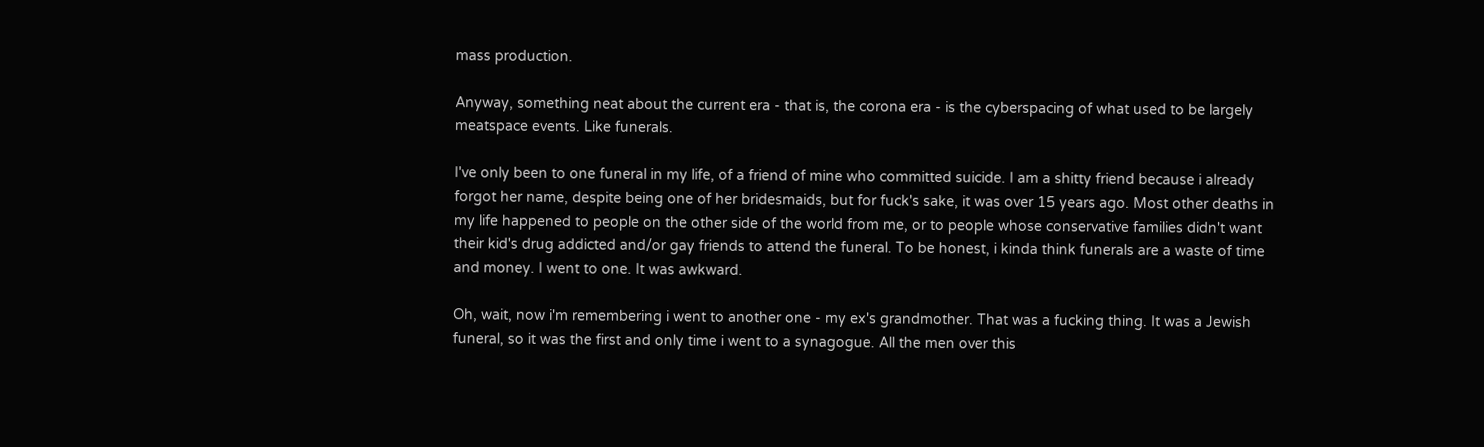mass production.

Anyway, something neat about the current era - that is, the corona era - is the cyberspacing of what used to be largely meatspace events. Like funerals.

I've only been to one funeral in my life, of a friend of mine who committed suicide. I am a shitty friend because i already forgot her name, despite being one of her bridesmaids, but for fuck's sake, it was over 15 years ago. Most other deaths in my life happened to people on the other side of the world from me, or to people whose conservative families didn't want their kid's drug addicted and/or gay friends to attend the funeral. To be honest, i kinda think funerals are a waste of time and money. I went to one. It was awkward.

Oh, wait, now i'm remembering i went to another one - my ex's grandmother. That was a fucking thing. It was a Jewish funeral, so it was the first and only time i went to a synagogue. All the men over this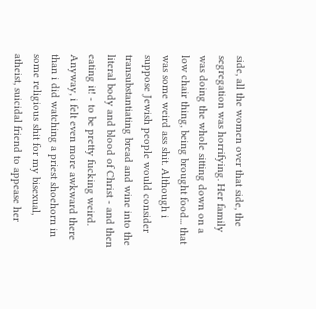side, all the women over that side, the segregation was horrifying. Her family was doing the whole sitting down on a low chair thing, being brought food... that was some weird ass shit. Although i suppose Jewish people would consider transubstantiating bread and wine into the literal body and blood of Christ - and then eating it! - to be pretty fucking weird. Anyway, i felt even more awkward there than i did watching a priest shoehorn in some religious shit for my bisexual, atheist, suicidal friend to appease her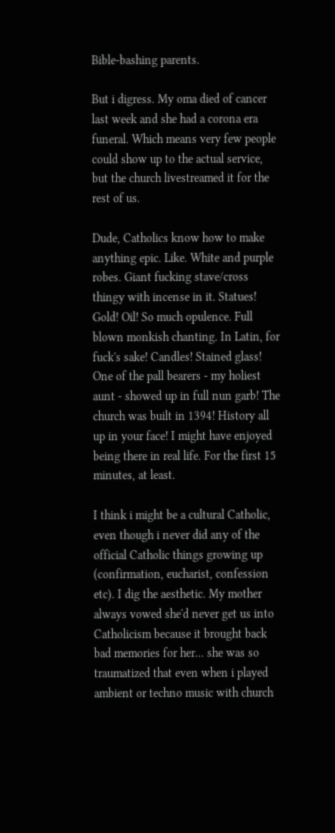Bible-bashing parents.

But i digress. My oma died of cancer last week and she had a corona era funeral. Which means very few people could show up to the actual service, but the church livestreamed it for the rest of us.

Dude, Catholics know how to make anything epic. Like. White and purple robes. Giant fucking stave/cross thingy with incense in it. Statues! Gold! Oil! So much opulence. Full blown monkish chanting. In Latin, for fuck's sake! Candles! Stained glass! One of the pall bearers - my holiest aunt - showed up in full nun garb! The church was built in 1394! History all up in your face! I might have enjoyed being there in real life. For the first 15 minutes, at least.

I think i might be a cultural Catholic, even though i never did any of the official Catholic things growing up (confirmation, eucharist, confession etc). I dig the aesthetic. My mother always vowed she'd never get us into Catholicism because it brought back bad memories for her... she was so traumatized that even when i played ambient or techno music with church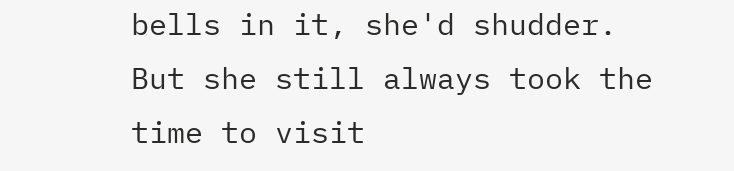bells in it, she'd shudder. But she still always took the time to visit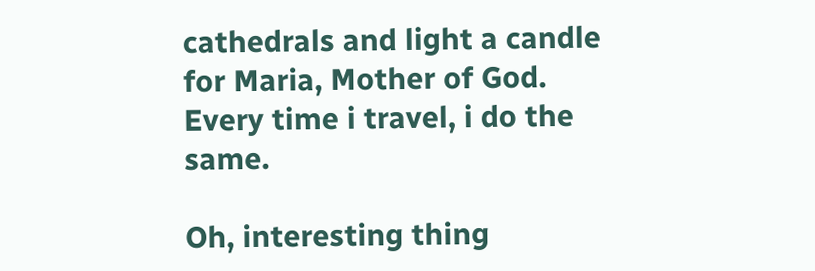cathedrals and light a candle for Maria, Mother of God. Every time i travel, i do the same.

Oh, interesting thing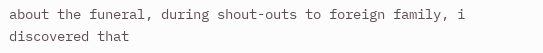about the funeral, during shout-outs to foreign family, i discovered that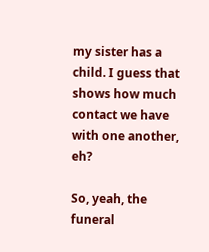my sister has a child. I guess that shows how much contact we have with one another, eh?

So, yeah, the funeral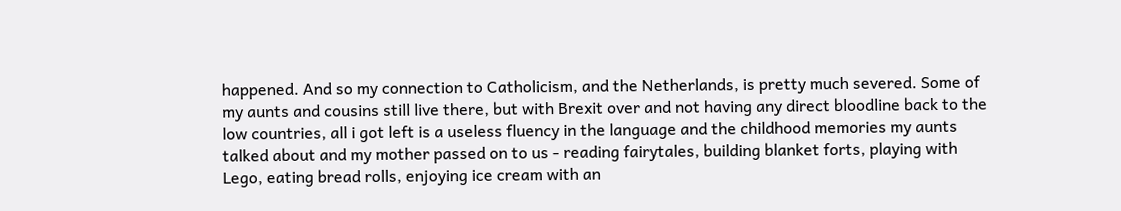happened. And so my connection to Catholicism, and the Netherlands, is pretty much severed. Some of my aunts and cousins still live there, but with Brexit over and not having any direct bloodline back to the low countries, all i got left is a useless fluency in the language and the childhood memories my aunts talked about and my mother passed on to us - reading fairytales, building blanket forts, playing with Lego, eating bread rolls, enjoying ice cream with an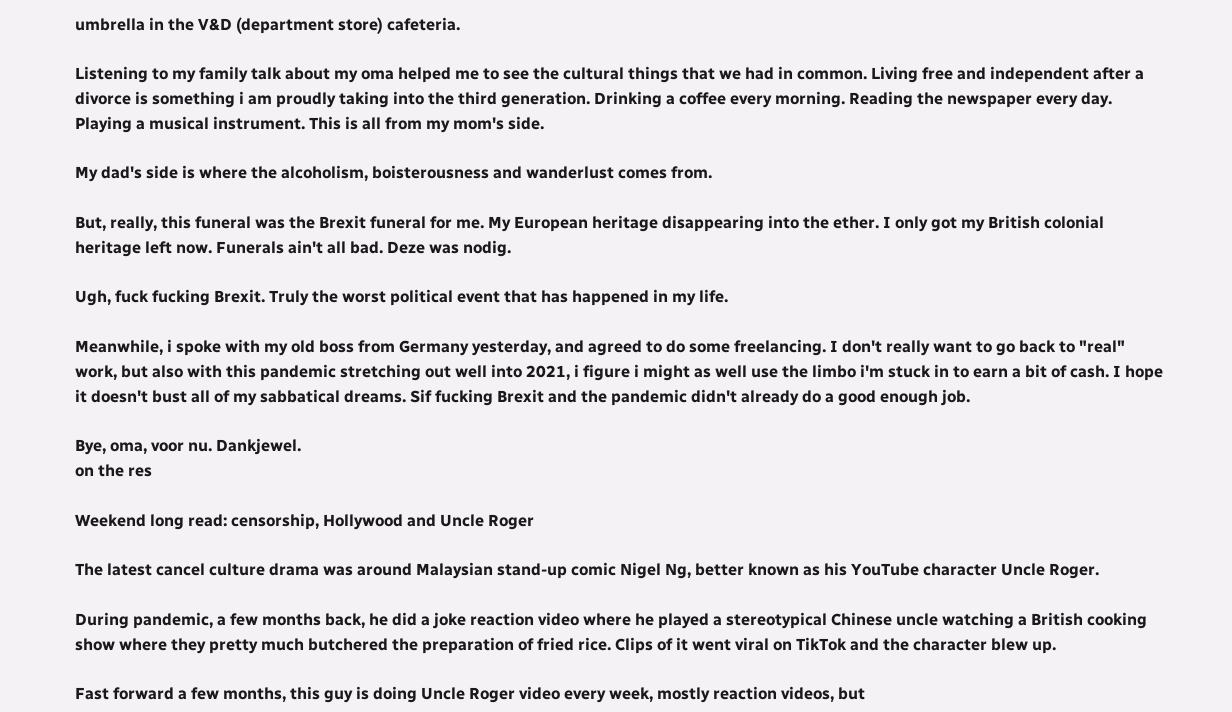umbrella in the V&D (department store) cafeteria.

Listening to my family talk about my oma helped me to see the cultural things that we had in common. Living free and independent after a divorce is something i am proudly taking into the third generation. Drinking a coffee every morning. Reading the newspaper every day. Playing a musical instrument. This is all from my mom's side.

My dad's side is where the alcoholism, boisterousness and wanderlust comes from.

But, really, this funeral was the Brexit funeral for me. My European heritage disappearing into the ether. I only got my British colonial heritage left now. Funerals ain't all bad. Deze was nodig.

Ugh, fuck fucking Brexit. Truly the worst political event that has happened in my life.

Meanwhile, i spoke with my old boss from Germany yesterday, and agreed to do some freelancing. I don't really want to go back to "real" work, but also with this pandemic stretching out well into 2021, i figure i might as well use the limbo i'm stuck in to earn a bit of cash. I hope it doesn't bust all of my sabbatical dreams. Sif fucking Brexit and the pandemic didn't already do a good enough job.

Bye, oma, voor nu. Dankjewel.
on the res

Weekend long read: censorship, Hollywood and Uncle Roger

The latest cancel culture drama was around Malaysian stand-up comic Nigel Ng, better known as his YouTube character Uncle Roger.

During pandemic, a few months back, he did a joke reaction video where he played a stereotypical Chinese uncle watching a British cooking show where they pretty much butchered the preparation of fried rice. Clips of it went viral on TikTok and the character blew up.

Fast forward a few months, this guy is doing Uncle Roger video every week, mostly reaction videos, but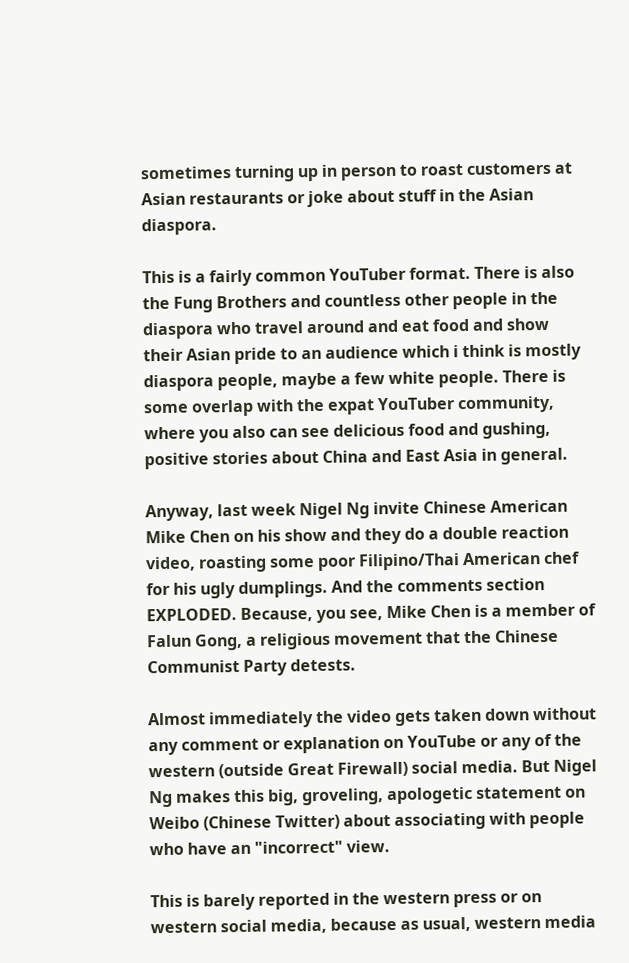sometimes turning up in person to roast customers at Asian restaurants or joke about stuff in the Asian diaspora.

This is a fairly common YouTuber format. There is also the Fung Brothers and countless other people in the diaspora who travel around and eat food and show their Asian pride to an audience which i think is mostly diaspora people, maybe a few white people. There is some overlap with the expat YouTuber community, where you also can see delicious food and gushing, positive stories about China and East Asia in general.

Anyway, last week Nigel Ng invite Chinese American Mike Chen on his show and they do a double reaction video, roasting some poor Filipino/Thai American chef for his ugly dumplings. And the comments section EXPLODED. Because, you see, Mike Chen is a member of Falun Gong, a religious movement that the Chinese Communist Party detests.

Almost immediately the video gets taken down without any comment or explanation on YouTube or any of the western (outside Great Firewall) social media. But Nigel Ng makes this big, groveling, apologetic statement on Weibo (Chinese Twitter) about associating with people who have an "incorrect" view.

This is barely reported in the western press or on western social media, because as usual, western media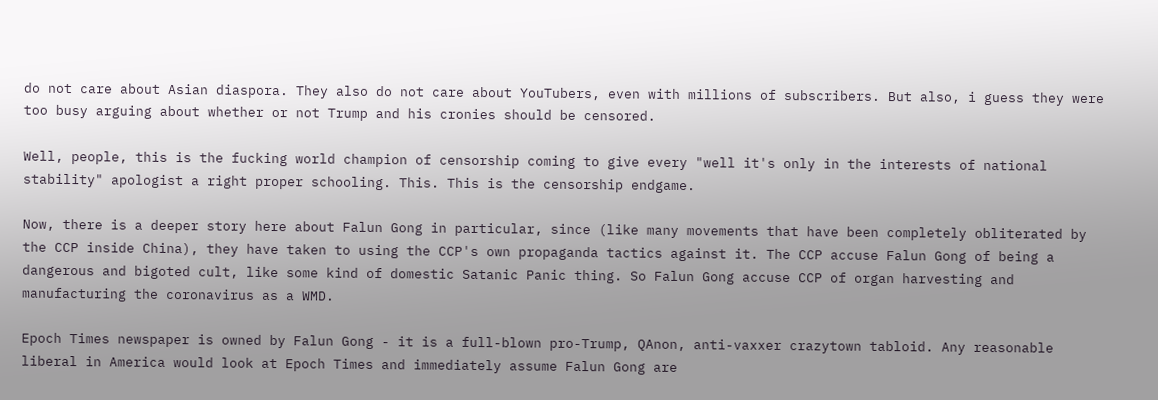do not care about Asian diaspora. They also do not care about YouTubers, even with millions of subscribers. But also, i guess they were too busy arguing about whether or not Trump and his cronies should be censored.

Well, people, this is the fucking world champion of censorship coming to give every "well it's only in the interests of national stability" apologist a right proper schooling. This. This is the censorship endgame.

Now, there is a deeper story here about Falun Gong in particular, since (like many movements that have been completely obliterated by the CCP inside China), they have taken to using the CCP's own propaganda tactics against it. The CCP accuse Falun Gong of being a dangerous and bigoted cult, like some kind of domestic Satanic Panic thing. So Falun Gong accuse CCP of organ harvesting and manufacturing the coronavirus as a WMD.

Epoch Times newspaper is owned by Falun Gong - it is a full-blown pro-Trump, QAnon, anti-vaxxer crazytown tabloid. Any reasonable liberal in America would look at Epoch Times and immediately assume Falun Gong are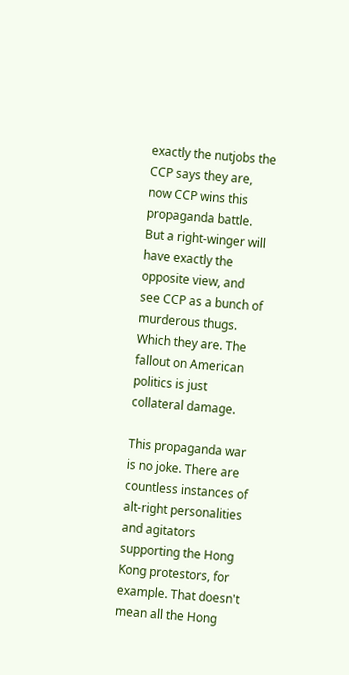exactly the nutjobs the CCP says they are, now CCP wins this propaganda battle. But a right-winger will have exactly the opposite view, and see CCP as a bunch of murderous thugs. Which they are. The fallout on American politics is just collateral damage.

This propaganda war is no joke. There are countless instances of alt-right personalities and agitators supporting the Hong Kong protestors, for example. That doesn't mean all the Hong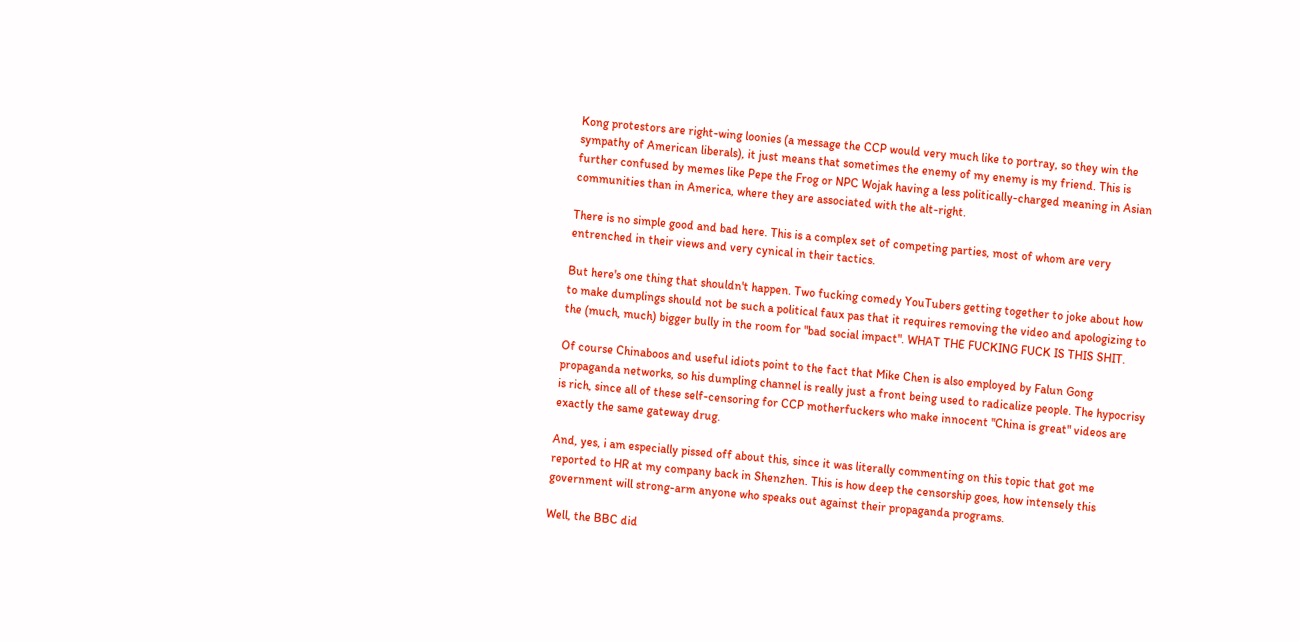Kong protestors are right-wing loonies (a message the CCP would very much like to portray, so they win the sympathy of American liberals), it just means that sometimes the enemy of my enemy is my friend. This is further confused by memes like Pepe the Frog or NPC Wojak having a less politically-charged meaning in Asian communities than in America, where they are associated with the alt-right.

There is no simple good and bad here. This is a complex set of competing parties, most of whom are very entrenched in their views and very cynical in their tactics.

But here's one thing that shouldn't happen. Two fucking comedy YouTubers getting together to joke about how to make dumplings should not be such a political faux pas that it requires removing the video and apologizing to the (much, much) bigger bully in the room for "bad social impact". WHAT THE FUCKING FUCK IS THIS SHIT.

Of course Chinaboos and useful idiots point to the fact that Mike Chen is also employed by Falun Gong propaganda networks, so his dumpling channel is really just a front being used to radicalize people. The hypocrisy is rich, since all of these self-censoring for CCP motherfuckers who make innocent "China is great" videos are exactly the same gateway drug.

And, yes, i am especially pissed off about this, since it was literally commenting on this topic that got me reported to HR at my company back in Shenzhen. This is how deep the censorship goes, how intensely this government will strong-arm anyone who speaks out against their propaganda programs.

Well, the BBC did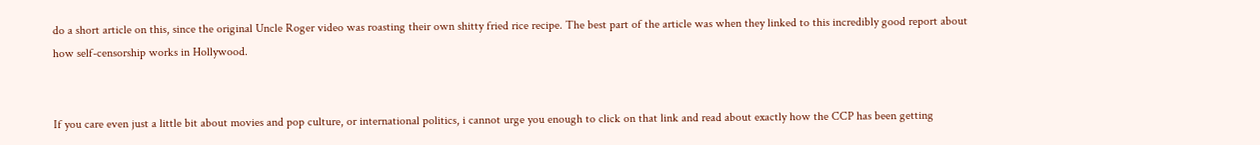do a short article on this, since the original Uncle Roger video was roasting their own shitty fried rice recipe. The best part of the article was when they linked to this incredibly good report about how self-censorship works in Hollywood.


If you care even just a little bit about movies and pop culture, or international politics, i cannot urge you enough to click on that link and read about exactly how the CCP has been getting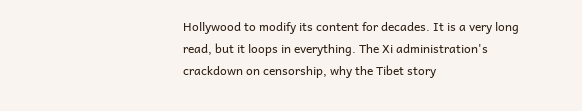Hollywood to modify its content for decades. It is a very long read, but it loops in everything. The Xi administration's crackdown on censorship, why the Tibet story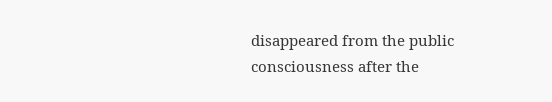disappeared from the public consciousness after the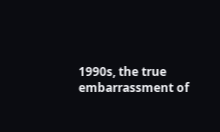1990s, the true embarrassment of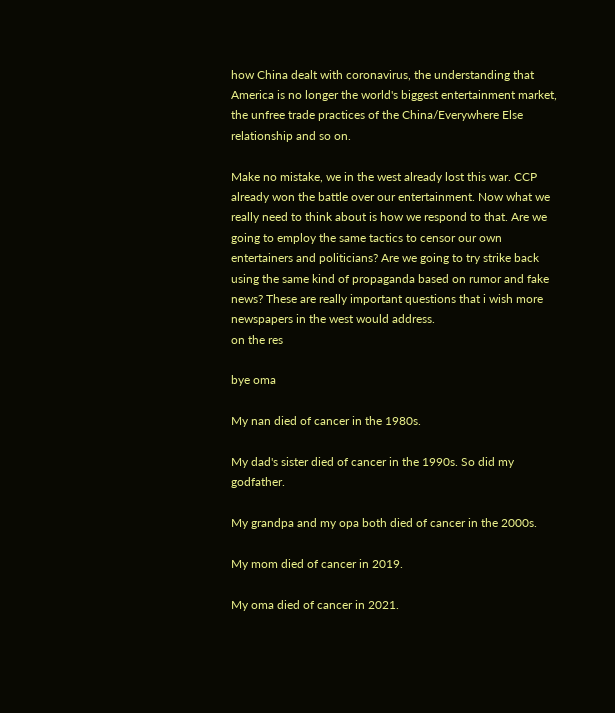how China dealt with coronavirus, the understanding that America is no longer the world's biggest entertainment market, the unfree trade practices of the China/Everywhere Else relationship and so on.

Make no mistake, we in the west already lost this war. CCP already won the battle over our entertainment. Now what we really need to think about is how we respond to that. Are we going to employ the same tactics to censor our own entertainers and politicians? Are we going to try strike back using the same kind of propaganda based on rumor and fake news? These are really important questions that i wish more newspapers in the west would address.
on the res

bye oma

My nan died of cancer in the 1980s.

My dad's sister died of cancer in the 1990s. So did my godfather.

My grandpa and my opa both died of cancer in the 2000s.

My mom died of cancer in 2019.

My oma died of cancer in 2021.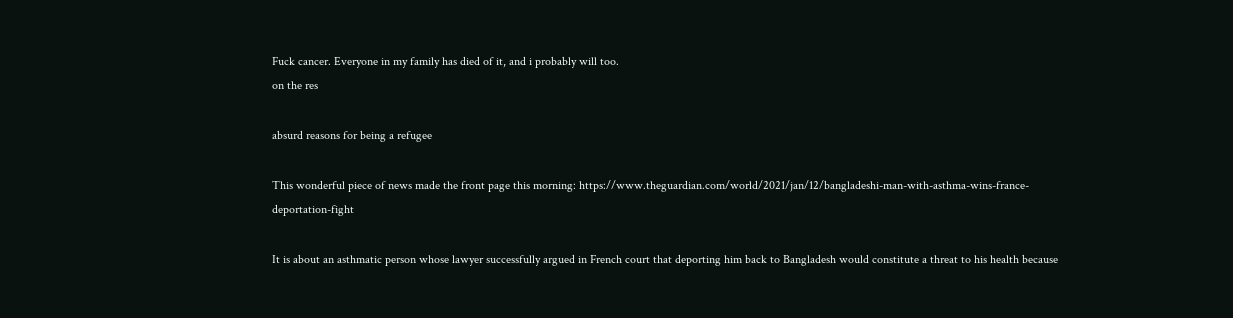Fuck cancer. Everyone in my family has died of it, and i probably will too.
on the res

absurd reasons for being a refugee

This wonderful piece of news made the front page this morning: https://www.theguardian.com/world/2021/jan/12/bangladeshi-man-with-asthma-wins-france-deportation-fight

It is about an asthmatic person whose lawyer successfully argued in French court that deporting him back to Bangladesh would constitute a threat to his health because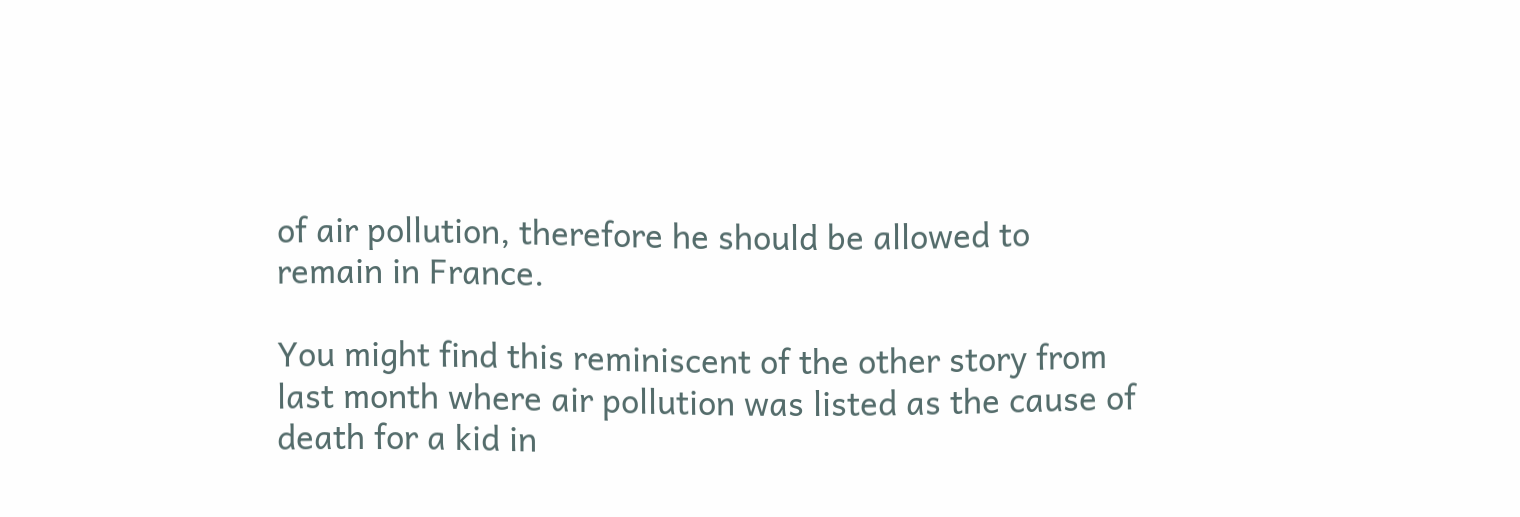of air pollution, therefore he should be allowed to remain in France.

You might find this reminiscent of the other story from last month where air pollution was listed as the cause of death for a kid in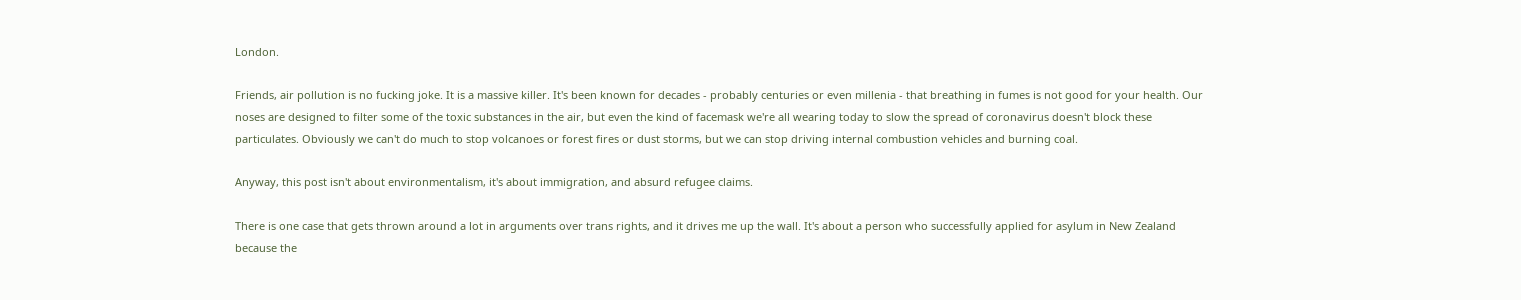London.

Friends, air pollution is no fucking joke. It is a massive killer. It's been known for decades - probably centuries or even millenia - that breathing in fumes is not good for your health. Our noses are designed to filter some of the toxic substances in the air, but even the kind of facemask we're all wearing today to slow the spread of coronavirus doesn't block these particulates. Obviously we can't do much to stop volcanoes or forest fires or dust storms, but we can stop driving internal combustion vehicles and burning coal.

Anyway, this post isn't about environmentalism, it's about immigration, and absurd refugee claims.

There is one case that gets thrown around a lot in arguments over trans rights, and it drives me up the wall. It's about a person who successfully applied for asylum in New Zealand because the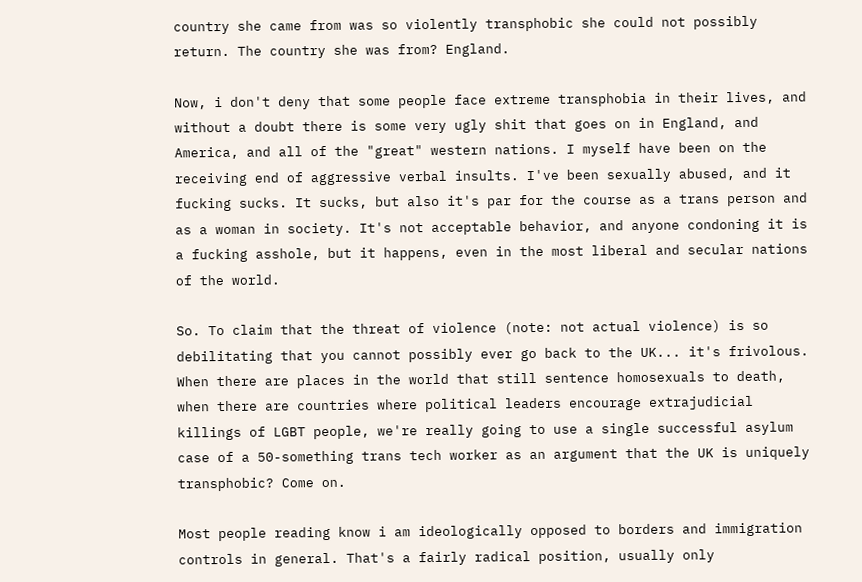country she came from was so violently transphobic she could not possibly return. The country she was from? England.

Now, i don't deny that some people face extreme transphobia in their lives, and without a doubt there is some very ugly shit that goes on in England, and America, and all of the "great" western nations. I myself have been on the receiving end of aggressive verbal insults. I've been sexually abused, and it fucking sucks. It sucks, but also it's par for the course as a trans person and as a woman in society. It's not acceptable behavior, and anyone condoning it is a fucking asshole, but it happens, even in the most liberal and secular nations of the world.

So. To claim that the threat of violence (note: not actual violence) is so debilitating that you cannot possibly ever go back to the UK... it's frivolous. When there are places in the world that still sentence homosexuals to death, when there are countries where political leaders encourage extrajudicial killings of LGBT people, we're really going to use a single successful asylum case of a 50-something trans tech worker as an argument that the UK is uniquely transphobic? Come on.

Most people reading know i am ideologically opposed to borders and immigration controls in general. That's a fairly radical position, usually only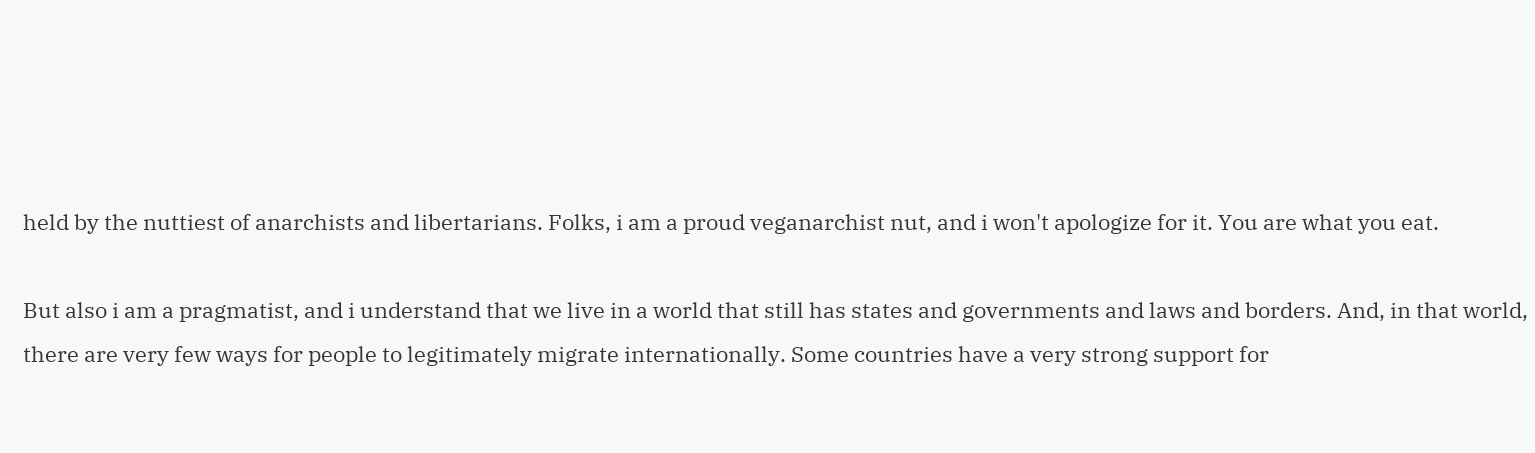held by the nuttiest of anarchists and libertarians. Folks, i am a proud veganarchist nut, and i won't apologize for it. You are what you eat.

But also i am a pragmatist, and i understand that we live in a world that still has states and governments and laws and borders. And, in that world, there are very few ways for people to legitimately migrate internationally. Some countries have a very strong support for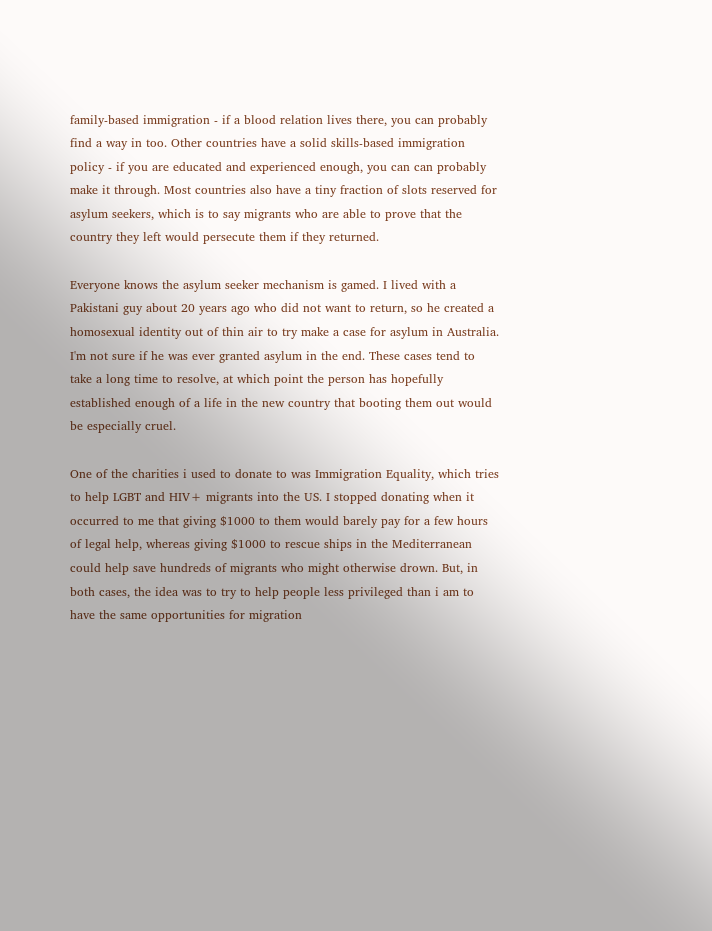family-based immigration - if a blood relation lives there, you can probably find a way in too. Other countries have a solid skills-based immigration policy - if you are educated and experienced enough, you can can probably make it through. Most countries also have a tiny fraction of slots reserved for asylum seekers, which is to say migrants who are able to prove that the country they left would persecute them if they returned.

Everyone knows the asylum seeker mechanism is gamed. I lived with a Pakistani guy about 20 years ago who did not want to return, so he created a homosexual identity out of thin air to try make a case for asylum in Australia. I'm not sure if he was ever granted asylum in the end. These cases tend to take a long time to resolve, at which point the person has hopefully established enough of a life in the new country that booting them out would be especially cruel.

One of the charities i used to donate to was Immigration Equality, which tries to help LGBT and HIV+ migrants into the US. I stopped donating when it occurred to me that giving $1000 to them would barely pay for a few hours of legal help, whereas giving $1000 to rescue ships in the Mediterranean could help save hundreds of migrants who might otherwise drown. But, in both cases, the idea was to try to help people less privileged than i am to have the same opportunities for migration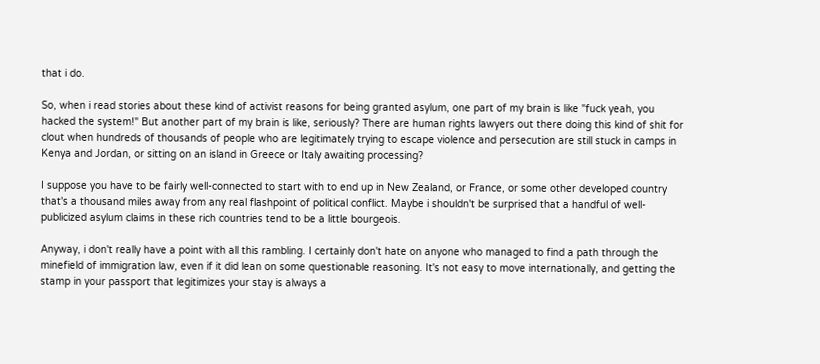that i do.

So, when i read stories about these kind of activist reasons for being granted asylum, one part of my brain is like "fuck yeah, you hacked the system!" But another part of my brain is like, seriously? There are human rights lawyers out there doing this kind of shit for clout when hundreds of thousands of people who are legitimately trying to escape violence and persecution are still stuck in camps in Kenya and Jordan, or sitting on an island in Greece or Italy awaiting processing?

I suppose you have to be fairly well-connected to start with to end up in New Zealand, or France, or some other developed country that's a thousand miles away from any real flashpoint of political conflict. Maybe i shouldn't be surprised that a handful of well-publicized asylum claims in these rich countries tend to be a little bourgeois.

Anyway, i don't really have a point with all this rambling. I certainly don't hate on anyone who managed to find a path through the minefield of immigration law, even if it did lean on some questionable reasoning. It's not easy to move internationally, and getting the stamp in your passport that legitimizes your stay is always a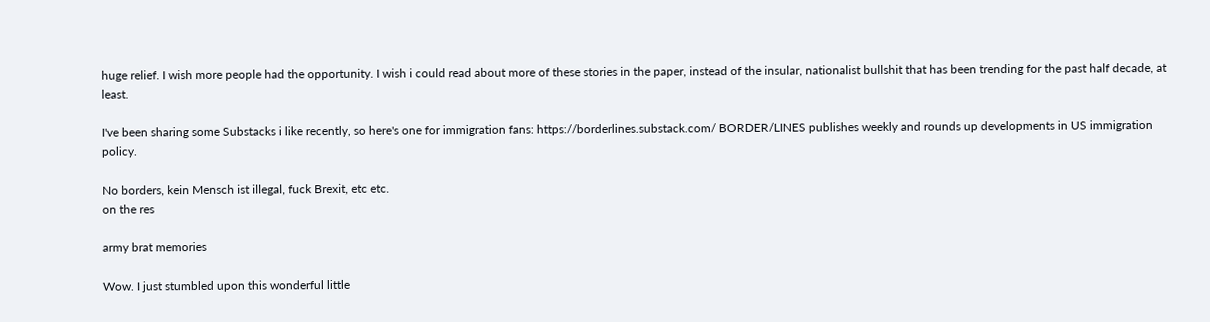huge relief. I wish more people had the opportunity. I wish i could read about more of these stories in the paper, instead of the insular, nationalist bullshit that has been trending for the past half decade, at least.

I've been sharing some Substacks i like recently, so here's one for immigration fans: https://borderlines.substack.com/ BORDER/LINES publishes weekly and rounds up developments in US immigration policy.

No borders, kein Mensch ist illegal, fuck Brexit, etc etc.
on the res

army brat memories

Wow. I just stumbled upon this wonderful little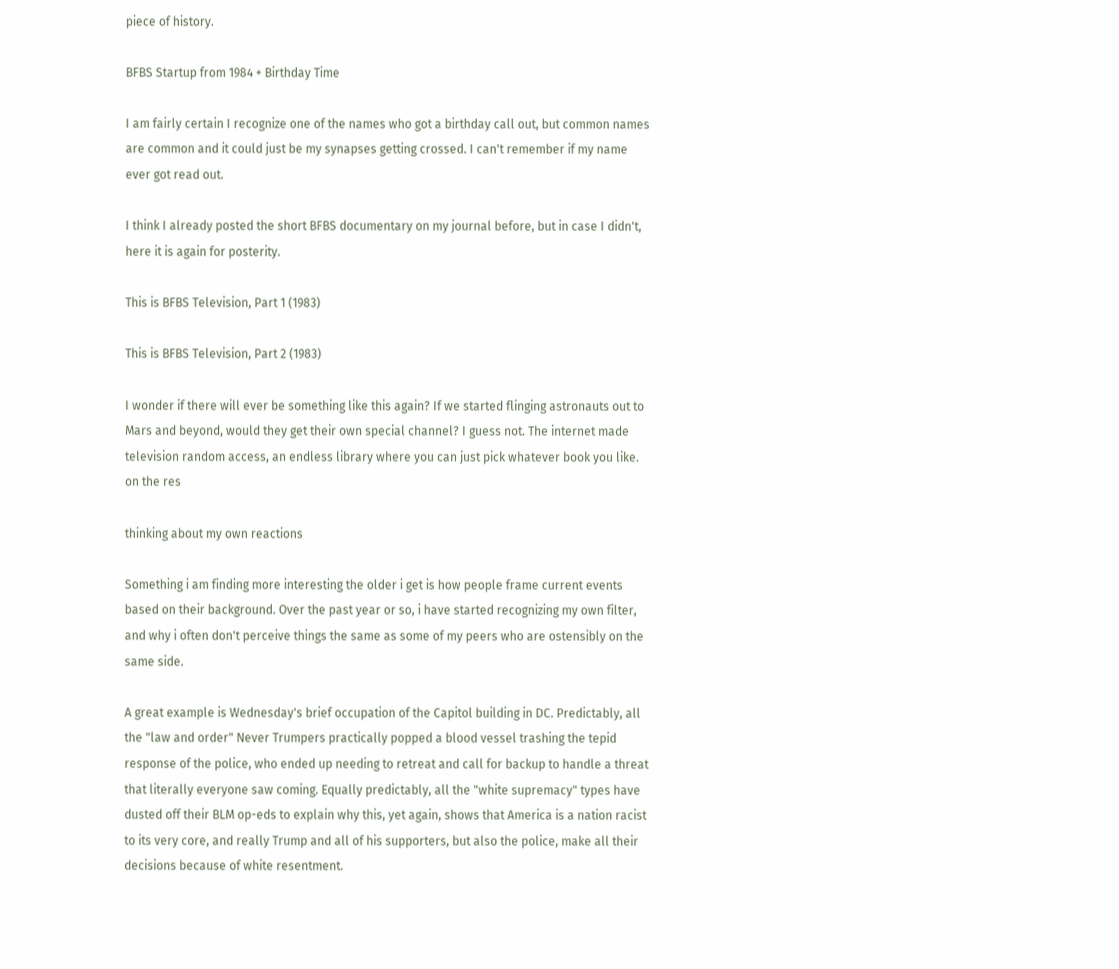piece of history.

BFBS Startup from 1984 + Birthday Time

I am fairly certain I recognize one of the names who got a birthday call out, but common names are common and it could just be my synapses getting crossed. I can't remember if my name ever got read out.

I think I already posted the short BFBS documentary on my journal before, but in case I didn't, here it is again for posterity.

This is BFBS Television, Part 1 (1983)

This is BFBS Television, Part 2 (1983)

I wonder if there will ever be something like this again? If we started flinging astronauts out to Mars and beyond, would they get their own special channel? I guess not. The internet made television random access, an endless library where you can just pick whatever book you like.
on the res

thinking about my own reactions

Something i am finding more interesting the older i get is how people frame current events based on their background. Over the past year or so, i have started recognizing my own filter, and why i often don't perceive things the same as some of my peers who are ostensibly on the same side.

A great example is Wednesday's brief occupation of the Capitol building in DC. Predictably, all the "law and order" Never Trumpers practically popped a blood vessel trashing the tepid response of the police, who ended up needing to retreat and call for backup to handle a threat that literally everyone saw coming. Equally predictably, all the "white supremacy" types have dusted off their BLM op-eds to explain why this, yet again, shows that America is a nation racist to its very core, and really Trump and all of his supporters, but also the police, make all their decisions because of white resentment.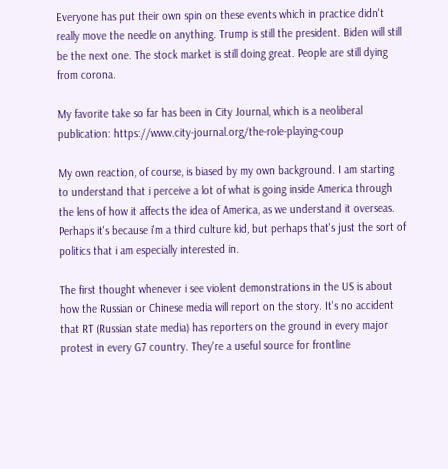Everyone has put their own spin on these events which in practice didn't really move the needle on anything. Trump is still the president. Biden will still be the next one. The stock market is still doing great. People are still dying from corona.

My favorite take so far has been in City Journal, which is a neoliberal publication: https://www.city-journal.org/the-role-playing-coup

My own reaction, of course, is biased by my own background. I am starting to understand that i perceive a lot of what is going inside America through the lens of how it affects the idea of America, as we understand it overseas. Perhaps it's because i'm a third culture kid, but perhaps that's just the sort of politics that i am especially interested in.

The first thought whenever i see violent demonstrations in the US is about how the Russian or Chinese media will report on the story. It's no accident that RT (Russian state media) has reporters on the ground in every major protest in every G7 country. They're a useful source for frontline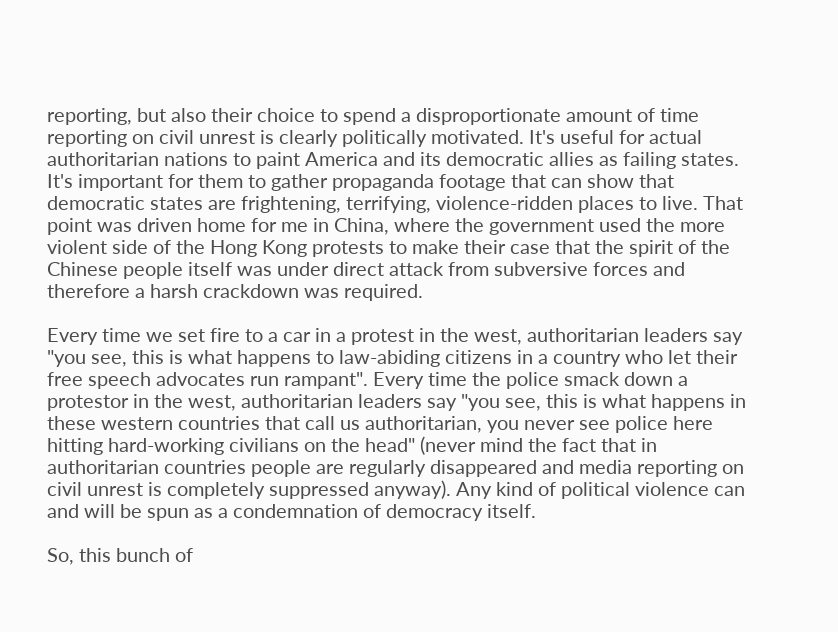reporting, but also their choice to spend a disproportionate amount of time reporting on civil unrest is clearly politically motivated. It's useful for actual authoritarian nations to paint America and its democratic allies as failing states. It's important for them to gather propaganda footage that can show that democratic states are frightening, terrifying, violence-ridden places to live. That point was driven home for me in China, where the government used the more violent side of the Hong Kong protests to make their case that the spirit of the Chinese people itself was under direct attack from subversive forces and therefore a harsh crackdown was required.

Every time we set fire to a car in a protest in the west, authoritarian leaders say "you see, this is what happens to law-abiding citizens in a country who let their free speech advocates run rampant". Every time the police smack down a protestor in the west, authoritarian leaders say "you see, this is what happens in these western countries that call us authoritarian, you never see police here hitting hard-working civilians on the head" (never mind the fact that in authoritarian countries people are regularly disappeared and media reporting on civil unrest is completely suppressed anyway). Any kind of political violence can and will be spun as a condemnation of democracy itself.

So, this bunch of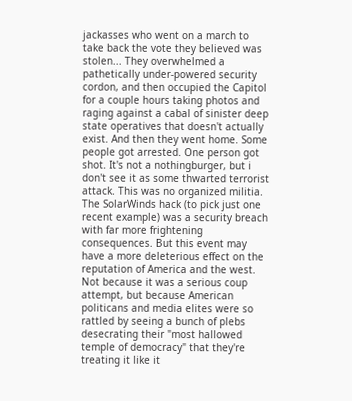jackasses who went on a march to take back the vote they believed was stolen... They overwhelmed a pathetically under-powered security cordon, and then occupied the Capitol for a couple hours taking photos and raging against a cabal of sinister deep state operatives that doesn't actually exist. And then they went home. Some people got arrested. One person got shot. It's not a nothingburger, but i don't see it as some thwarted terrorist attack. This was no organized militia. The SolarWinds hack (to pick just one recent example) was a security breach with far more frightening consequences. But this event may have a more deleterious effect on the reputation of America and the west. Not because it was a serious coup attempt, but because American politicans and media elites were so rattled by seeing a bunch of plebs desecrating their "most hallowed temple of democracy" that they're treating it like it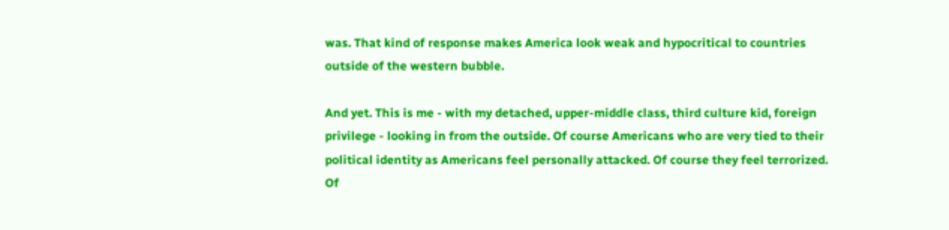was. That kind of response makes America look weak and hypocritical to countries outside of the western bubble.

And yet. This is me - with my detached, upper-middle class, third culture kid, foreign privilege - looking in from the outside. Of course Americans who are very tied to their political identity as Americans feel personally attacked. Of course they feel terrorized. Of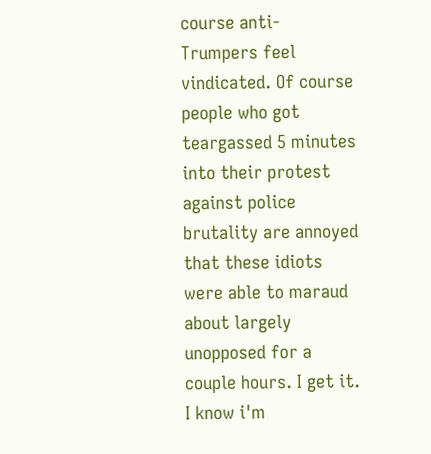course anti-Trumpers feel vindicated. Of course people who got teargassed 5 minutes into their protest against police brutality are annoyed that these idiots were able to maraud about largely unopposed for a couple hours. I get it. I know i'm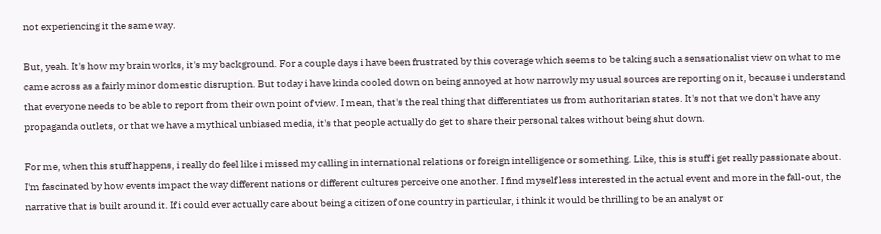not experiencing it the same way.

But, yeah. It's how my brain works, it's my background. For a couple days i have been frustrated by this coverage which seems to be taking such a sensationalist view on what to me came across as a fairly minor domestic disruption. But today i have kinda cooled down on being annoyed at how narrowly my usual sources are reporting on it, because i understand that everyone needs to be able to report from their own point of view. I mean, that's the real thing that differentiates us from authoritarian states. It's not that we don't have any propaganda outlets, or that we have a mythical unbiased media, it's that people actually do get to share their personal takes without being shut down.

For me, when this stuff happens, i really do feel like i missed my calling in international relations or foreign intelligence or something. Like, this is stuff i get really passionate about. I'm fascinated by how events impact the way different nations or different cultures perceive one another. I find myself less interested in the actual event and more in the fall-out, the narrative that is built around it. If i could ever actually care about being a citizen of one country in particular, i think it would be thrilling to be an analyst or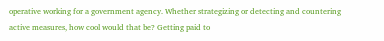operative working for a government agency. Whether strategizing or detecting and countering active measures, how cool would that be? Getting paid to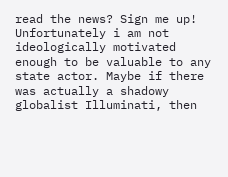read the news? Sign me up! Unfortunately i am not ideologically motivated enough to be valuable to any state actor. Maybe if there was actually a shadowy globalist Illuminati, then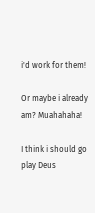i'd work for them!

Or maybe i already am? Muahahaha!

I think i should go play Deus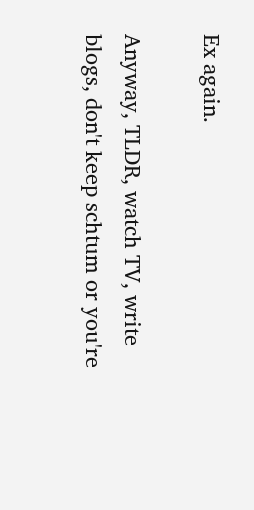Ex again.

Anyway, TLDR, watch TV, write blogs, don't keep schtum or you're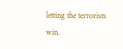letting the terrorists win.